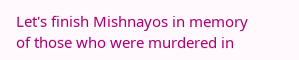Let's finish Mishnayos in memory of those who were murdered in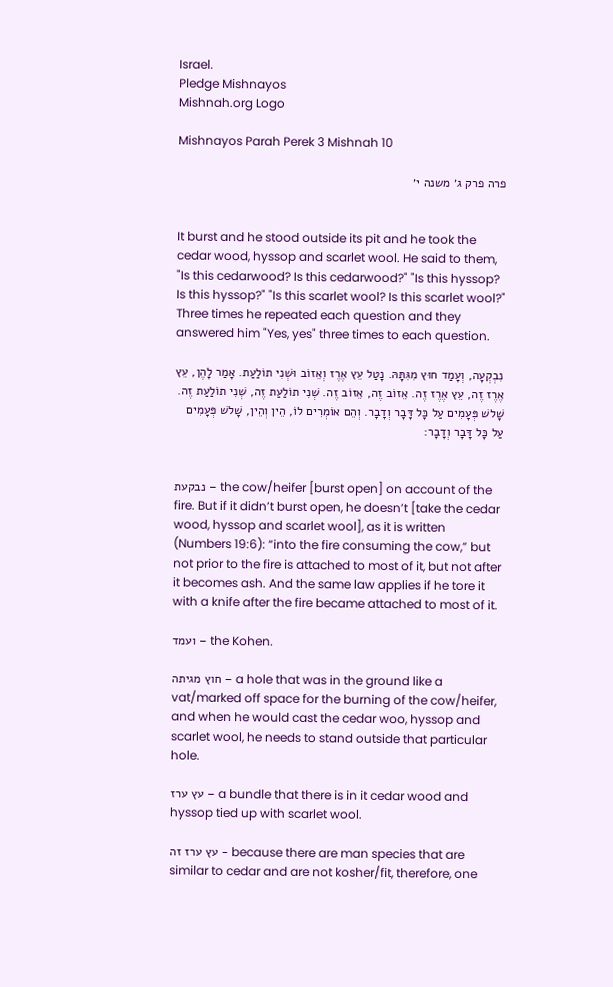Israel.
Pledge Mishnayos
Mishnah.org Logo

Mishnayos Parah Perek 3 Mishnah 10

פרה פרק ג׳ משנה י׳


It burst and he stood outside its pit and he took the cedar wood, hyssop and scarlet wool. He said to them, "Is this cedarwood? Is this cedarwood?" "Is this hyssop? Is this hyssop?" "Is this scarlet wool? Is this scarlet wool?" Three times he repeated each question and they answered him "Yes, yes" three times to each question.

נִבְקְעָה, וְעָמַד חוּץ מִגִּתָּהּ. נָטַל עֵץ אֶרֶז וְאֵזוֹב וּשְׁנִי תוֹלַעַת. אָמַר לָהֶן, עֵץ אֶרֶז זֶה, עֵץ אֶרֶז זֶה. אֵזוֹב זֶה, אֵזוֹב זֶה. שְׁנִי תוֹלַעַת זֶה, שְׁנִי תוֹלַעַת זֶה. שָׁלשׁ פְּעָמִים עַל כָּל דָּבָר וְדָבָר. וְהֵם אוֹמְרִים לוֹ, הֵין וְהֵין, שָׁלשׁ פְּעָמִים עַל כָּל דָּבָר וְדָבָר:


נבקעת – the cow/heifer [burst open] on account of the fire. But if it didn’t burst open, he doesn’t [take the cedar wood, hyssop and scarlet wool], as it is written (Numbers 19:6): “into the fire consuming the cow,” but not prior to the fire is attached to most of it, but not after it becomes ash. And the same law applies if he tore it with a knife after the fire became attached to most of it.

ועמד – the Kohen.

חוץ מגיתה – a hole that was in the ground like a vat/marked off space for the burning of the cow/heifer, and when he would cast the cedar woo, hyssop and scarlet wool, he needs to stand outside that particular hole.

עץ ערז – a bundle that there is in it cedar wood and hyssop tied up with scarlet wool.

עץ ערז זה - because there are man species that are similar to cedar and are not kosher/fit, therefore, one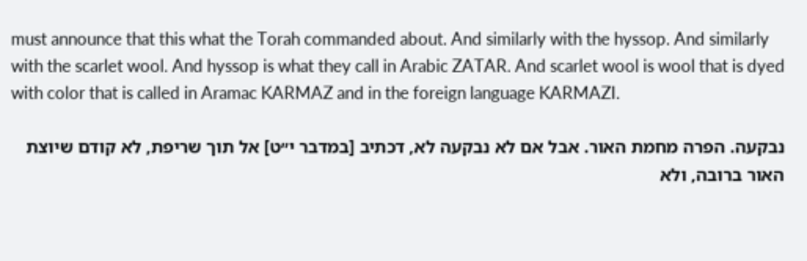must announce that this what the Torah commanded about. And similarly with the hyssop. And similarly with the scarlet wool. And hyssop is what they call in Arabic ZATAR. And scarlet wool is wool that is dyed with color that is called in Aramac KARMAZ and in the foreign language KARMAZI.

נבקעה. הפרה מחמת האור. אבל אם לא נבקעה לא, דכתיב [במדבר י״ט] אל תוך שריפת, לא קודם שיוצת האור ברובה, ולא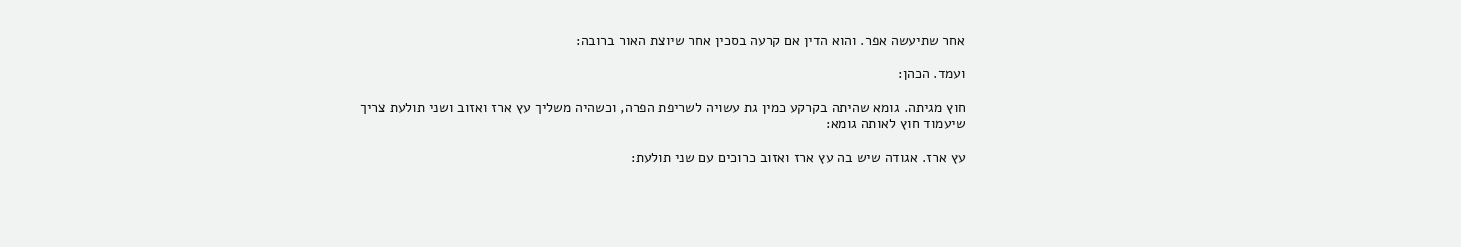אחר שתיעשה אפר. והוא הדין אם קרעה בסכין אחר שיוצת האור ברובה:

ועמד. הכהן:

חוץ מגיתה. גומא שהיתה בקרקע כמין גת עשויה לשריפת הפרה, וכשהיה משליך עץ ארז ואזוב ושני תולעת צריך שיעמוד חוץ לאותה גומא:

עץ ארז. אגודה שיש בה עץ ארז ואזוב כרוכים עם שני תולעת: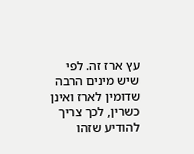עץ ארז זה. לפי שיש מינים הרבה שדומין לארז ואינן כשרין, לכך צריך להודיע שזהו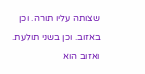שצותה עליו תורה. וכן באזוב. וכן בשני תולעת. ואזוב הוא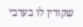שקורין לו בערבי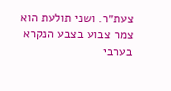צעת״ר. ושני תולעת הוא צמר צבוע בצבע הנקרא בערבי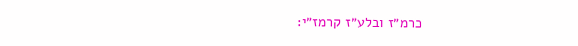כרמ״ז ובלע״ז קרמז״י: